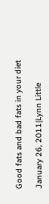Good fats and bad fats in your diet

January 26, 2011|Lynn Little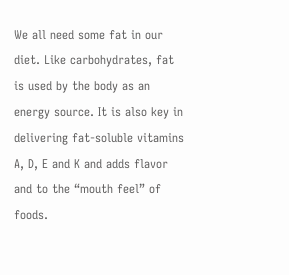We all need some fat in our diet. Like carbohydrates, fat is used by the body as an energy source. It is also key in delivering fat-soluble vitamins A, D, E and K and adds flavor and to the “mouth feel” of foods.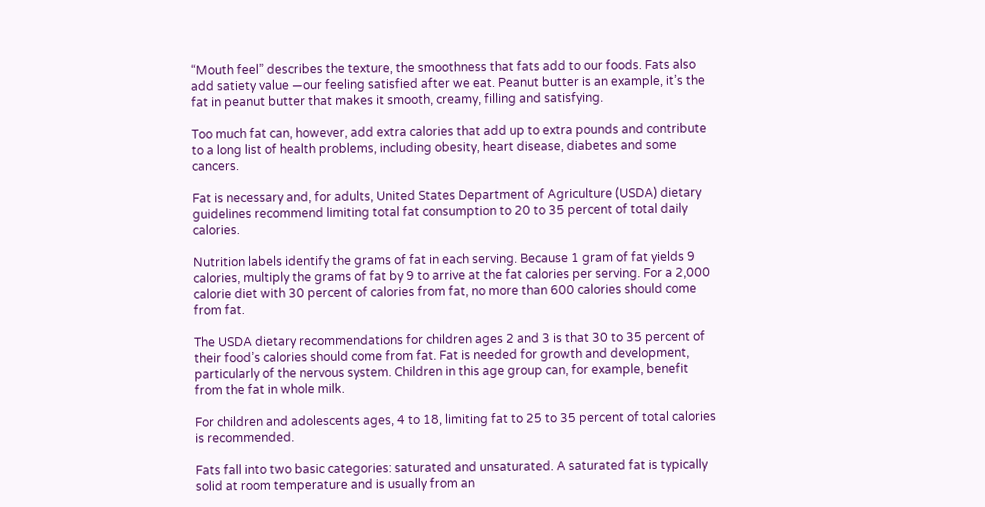“Mouth feel” describes the texture, the smoothness that fats add to our foods. Fats also add satiety value —our feeling satisfied after we eat. Peanut butter is an example, it’s the fat in peanut butter that makes it smooth, creamy, filling and satisfying.

Too much fat can, however, add extra calories that add up to extra pounds and contribute to a long list of health problems, including obesity, heart disease, diabetes and some cancers.

Fat is necessary and, for adults, United States Department of Agriculture (USDA) dietary guidelines recommend limiting total fat consumption to 20 to 35 percent of total daily calories.

Nutrition labels identify the grams of fat in each serving. Because 1 gram of fat yields 9 calories, multiply the grams of fat by 9 to arrive at the fat calories per serving. For a 2,000 calorie diet with 30 percent of calories from fat, no more than 600 calories should come from fat.

The USDA dietary recommendations for children ages 2 and 3 is that 30 to 35 percent of their food’s calories should come from fat. Fat is needed for growth and development, particularly of the nervous system. Children in this age group can, for example, benefit from the fat in whole milk.

For children and adolescents ages, 4 to 18, limiting fat to 25 to 35 percent of total calories is recommended.

Fats fall into two basic categories: saturated and unsaturated. A saturated fat is typically solid at room temperature and is usually from an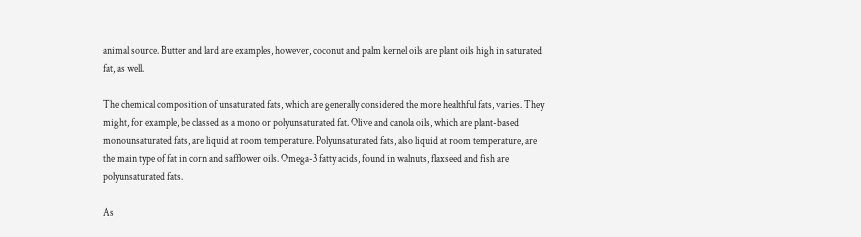animal source. Butter and lard are examples, however, coconut and palm kernel oils are plant oils high in saturated fat, as well.

The chemical composition of unsaturated fats, which are generally considered the more healthful fats, varies. They might, for example, be classed as a mono or polyunsaturated fat. Olive and canola oils, which are plant-based monounsaturated fats, are liquid at room temperature. Polyunsaturated fats, also liquid at room temperature, are the main type of fat in corn and safflower oils. Omega-3 fatty acids, found in walnuts, flaxseed and fish are polyunsaturated fats.

As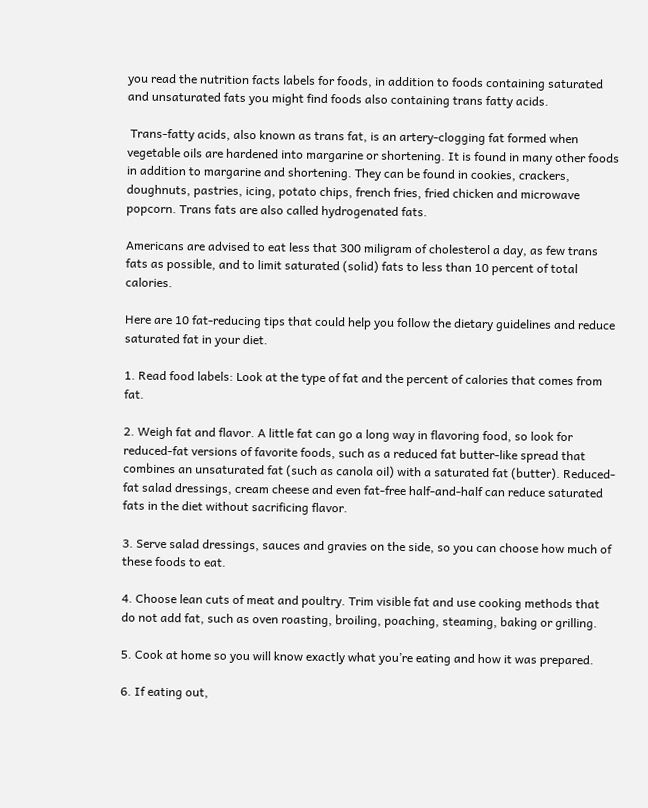you read the nutrition facts labels for foods, in addition to foods containing saturated and unsaturated fats you might find foods also containing trans fatty acids.

 Trans-fatty acids, also known as trans fat, is an artery-clogging fat formed when vegetable oils are hardened into margarine or shortening. It is found in many other foods in addition to margarine and shortening. They can be found in cookies, crackers, doughnuts, pastries, icing, potato chips, french fries, fried chicken and microwave popcorn. Trans fats are also called hydrogenated fats.

Americans are advised to eat less that 300 miligram of cholesterol a day, as few trans fats as possible, and to limit saturated (solid) fats to less than 10 percent of total calories.

Here are 10 fat-reducing tips that could help you follow the dietary guidelines and reduce saturated fat in your diet.

1. Read food labels: Look at the type of fat and the percent of calories that comes from fat.

2. Weigh fat and flavor. A little fat can go a long way in flavoring food, so look for reduced-fat versions of favorite foods, such as a reduced fat butter-like spread that combines an unsaturated fat (such as canola oil) with a saturated fat (butter). Reduced-fat salad dressings, cream cheese and even fat-free half-and-half can reduce saturated fats in the diet without sacrificing flavor.

3. Serve salad dressings, sauces and gravies on the side, so you can choose how much of these foods to eat.

4. Choose lean cuts of meat and poultry. Trim visible fat and use cooking methods that do not add fat, such as oven roasting, broiling, poaching, steaming, baking or grilling.

5. Cook at home so you will know exactly what you’re eating and how it was prepared.

6. If eating out,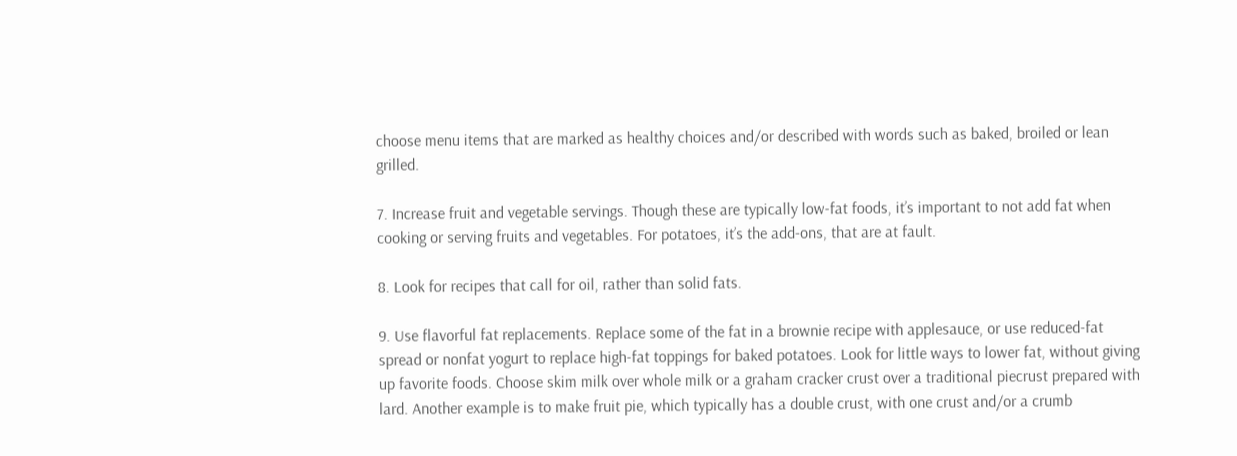choose menu items that are marked as healthy choices and/or described with words such as baked, broiled or lean grilled.

7. Increase fruit and vegetable servings. Though these are typically low-fat foods, it’s important to not add fat when cooking or serving fruits and vegetables. For potatoes, it’s the add-ons, that are at fault.

8. Look for recipes that call for oil, rather than solid fats.

9. Use flavorful fat replacements. Replace some of the fat in a brownie recipe with applesauce, or use reduced-fat spread or nonfat yogurt to replace high-fat toppings for baked potatoes. Look for little ways to lower fat, without giving up favorite foods. Choose skim milk over whole milk or a graham cracker crust over a traditional piecrust prepared with lard. Another example is to make fruit pie, which typically has a double crust, with one crust and/or a crumb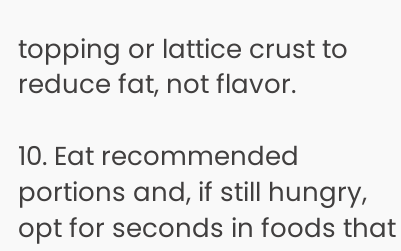topping or lattice crust to reduce fat, not flavor.

10. Eat recommended portions and, if still hungry, opt for seconds in foods that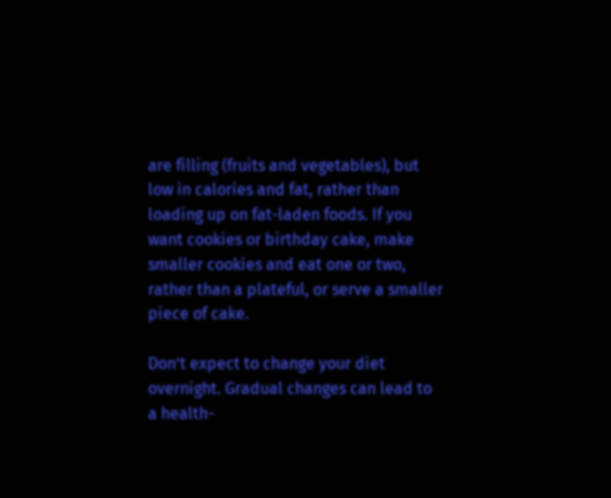are filling (fruits and vegetables), but low in calories and fat, rather than loading up on fat-laden foods. If you want cookies or birthday cake, make smaller cookies and eat one or two, rather than a plateful, or serve a smaller piece of cake.

Don’t expect to change your diet overnight. Gradual changes can lead to a health-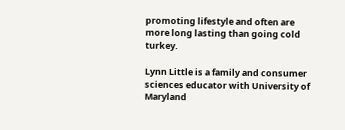promoting lifestyle and often are more long lasting than going cold turkey.

Lynn Little is a family and consumer sciences educator with University of Maryland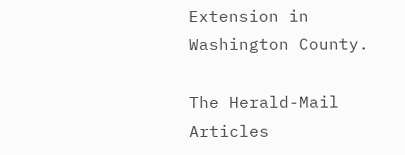Extension in Washington County.

The Herald-Mail Articles